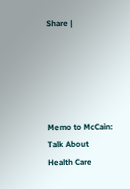Share |





Memo to McCain: Talk About Health Care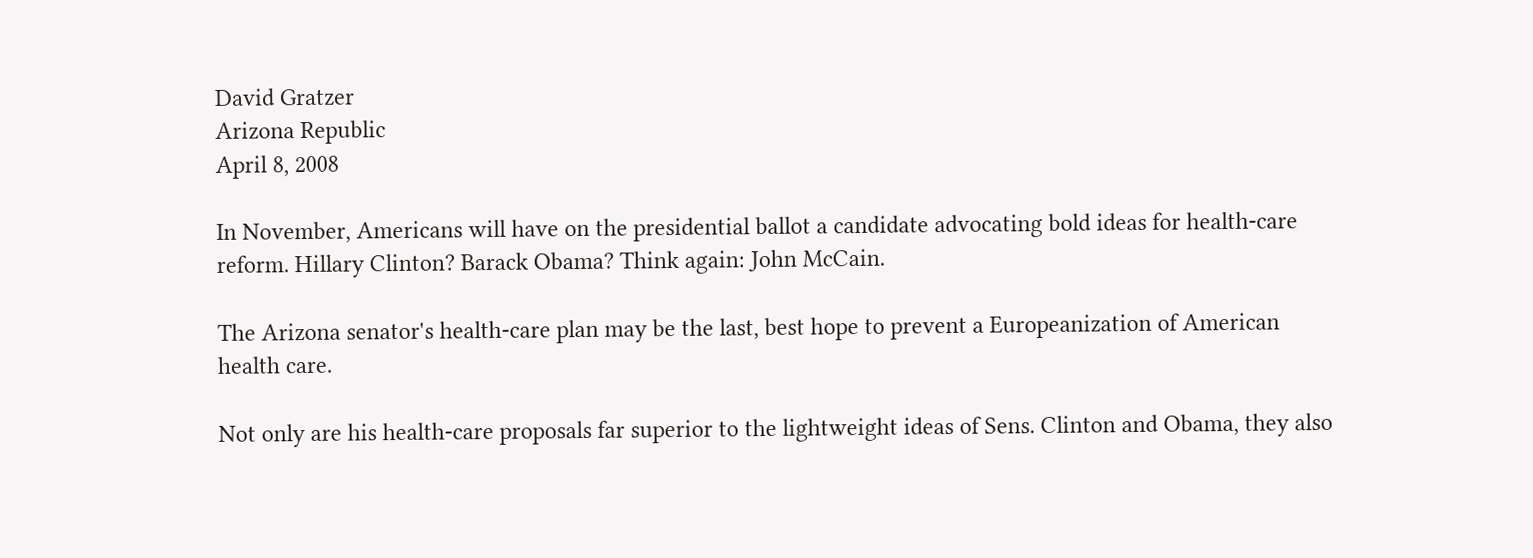David Gratzer
Arizona Republic
April 8, 2008

In November, Americans will have on the presidential ballot a candidate advocating bold ideas for health-care reform. Hillary Clinton? Barack Obama? Think again: John McCain.

The Arizona senator's health-care plan may be the last, best hope to prevent a Europeanization of American health care.

Not only are his health-care proposals far superior to the lightweight ideas of Sens. Clinton and Obama, they also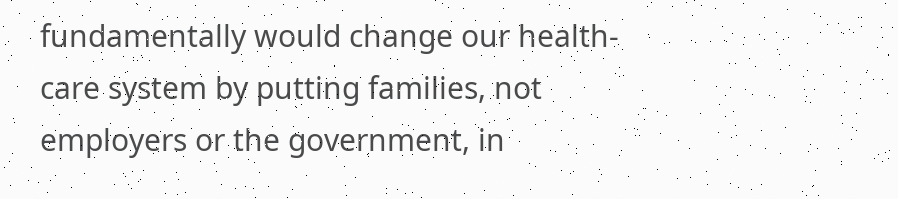fundamentally would change our health-care system by putting families, not employers or the government, in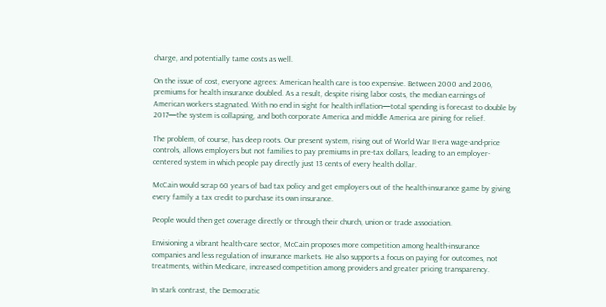charge, and potentially tame costs as well.

On the issue of cost, everyone agrees: American health care is too expensive. Between 2000 and 2006, premiums for health insurance doubled. As a result, despite rising labor costs, the median earnings of American workers stagnated. With no end in sight for health inflation—total spending is forecast to double by 2017—the system is collapsing, and both corporate America and middle America are pining for relief.

The problem, of course, has deep roots. Our present system, rising out of World War II-era wage-and-price controls, allows employers but not families to pay premiums in pre-tax dollars, leading to an employer-centered system in which people pay directly just 13 cents of every health dollar.

McCain would scrap 60 years of bad tax policy and get employers out of the health-insurance game by giving every family a tax credit to purchase its own insurance.

People would then get coverage directly or through their church, union or trade association.

Envisioning a vibrant health-care sector, McCain proposes more competition among health-insurance companies and less regulation of insurance markets. He also supports a focus on paying for outcomes, not treatments, within Medicare, increased competition among providers and greater pricing transparency.

In stark contrast, the Democratic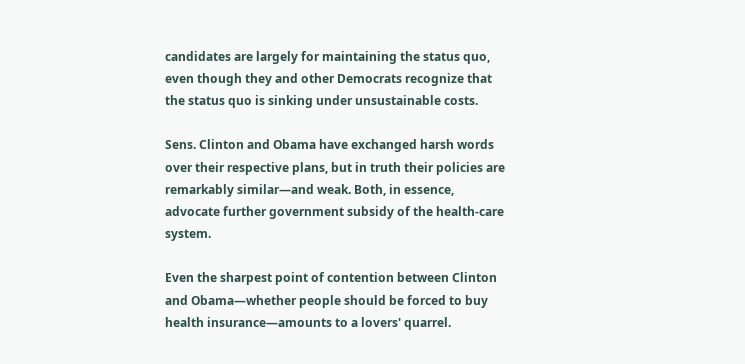candidates are largely for maintaining the status quo, even though they and other Democrats recognize that the status quo is sinking under unsustainable costs.

Sens. Clinton and Obama have exchanged harsh words over their respective plans, but in truth their policies are remarkably similar—and weak. Both, in essence, advocate further government subsidy of the health-care system.

Even the sharpest point of contention between Clinton and Obama—whether people should be forced to buy health insurance—amounts to a lovers' quarrel.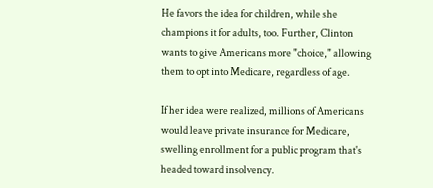He favors the idea for children, while she champions it for adults, too. Further, Clinton wants to give Americans more "choice," allowing them to opt into Medicare, regardless of age.

If her idea were realized, millions of Americans would leave private insurance for Medicare, swelling enrollment for a public program that's headed toward insolvency.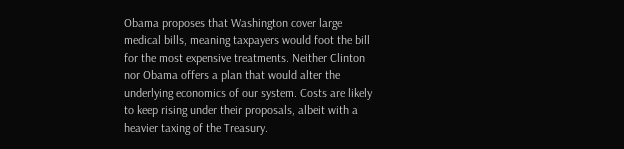Obama proposes that Washington cover large medical bills, meaning taxpayers would foot the bill for the most expensive treatments. Neither Clinton nor Obama offers a plan that would alter the underlying economics of our system. Costs are likely to keep rising under their proposals, albeit with a heavier taxing of the Treasury.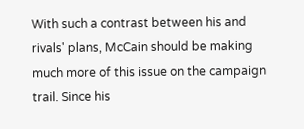With such a contrast between his and rivals' plans, McCain should be making much more of this issue on the campaign trail. Since his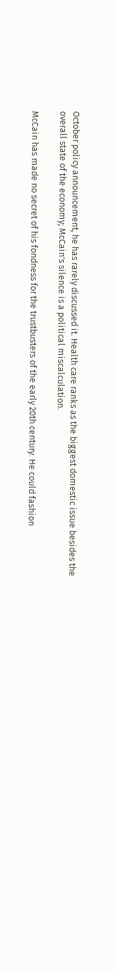October policy announcement, he has rarely discussed it. Health care ranks as the biggest domestic issue besides the overall state of the economy; McCain's silence is a political miscalculation.

McCain has made no secret of his fondness for the trustbusters of the early 20th century. He could fashion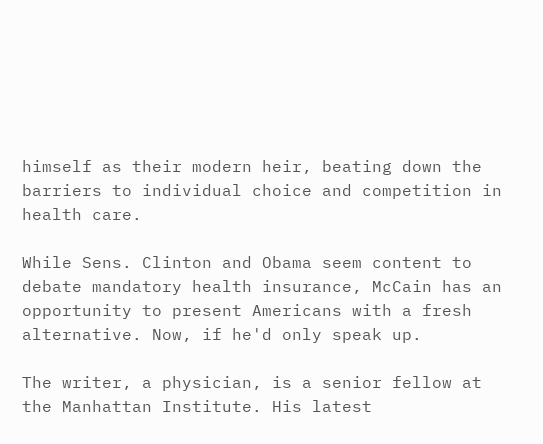himself as their modern heir, beating down the barriers to individual choice and competition in health care.

While Sens. Clinton and Obama seem content to debate mandatory health insurance, McCain has an opportunity to present Americans with a fresh alternative. Now, if he'd only speak up.

The writer, a physician, is a senior fellow at the Manhattan Institute. His latest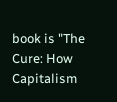book is "The Cure: How Capitalism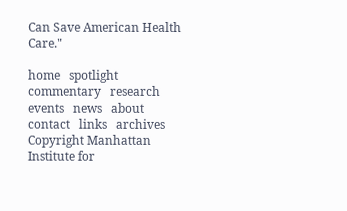Can Save American Health Care."

home   spotlight   commentary   research   events   news   about   contact   links   archives
Copyright Manhattan Institute for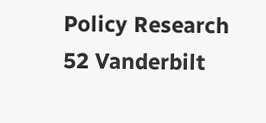Policy Research
52 Vanderbilt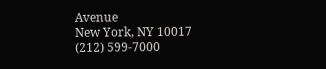Avenue
New York, NY 10017
(212) 599-7000